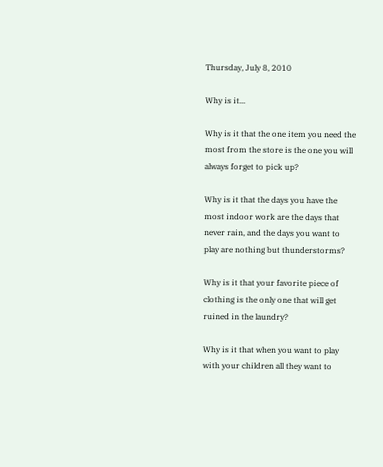Thursday, July 8, 2010

Why is it...

Why is it that the one item you need the most from the store is the one you will always forget to pick up?

Why is it that the days you have the most indoor work are the days that never rain, and the days you want to play are nothing but thunderstorms?

Why is it that your favorite piece of clothing is the only one that will get ruined in the laundry?

Why is it that when you want to play with your children all they want to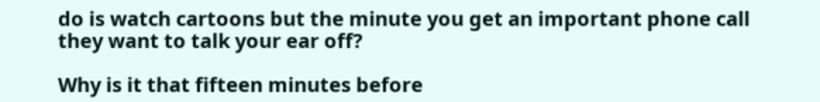do is watch cartoons but the minute you get an important phone call they want to talk your ear off?

Why is it that fifteen minutes before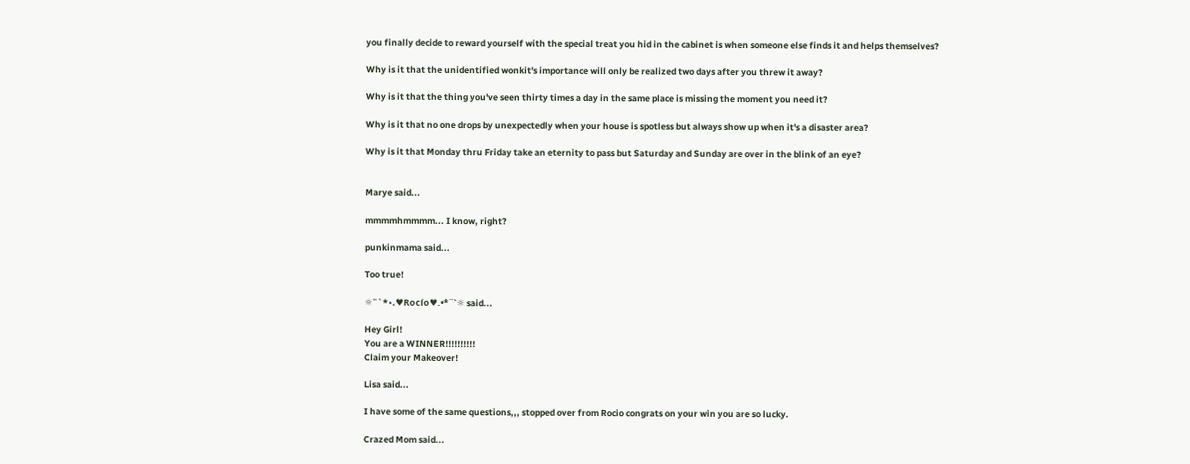you finally decide to reward yourself with the special treat you hid in the cabinet is when someone else finds it and helps themselves?

Why is it that the unidentified wonkit's importance will only be realized two days after you threw it away?

Why is it that the thing you've seen thirty times a day in the same place is missing the moment you need it?

Why is it that no one drops by unexpectedly when your house is spotless but always show up when it's a disaster area?

Why is it that Monday thru Friday take an eternity to pass but Saturday and Sunday are over in the blink of an eye?


Marye said...

mmmmhmmmm... I know, right?

punkinmama said...

Too true!

☼¨`*•.♥Rocío♥.•*¨`☼ said...

Hey Girl!
You are a WINNER!!!!!!!!!!
Claim your Makeover!

Lisa said...

I have some of the same questions,,, stopped over from Rocio congrats on your win you are so lucky.

Crazed Mom said...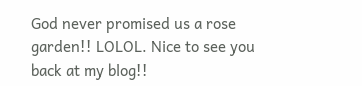God never promised us a rose garden!! LOLOL. Nice to see you back at my blog!!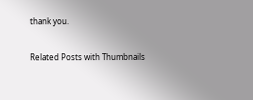thank you.

Related Posts with Thumbnails